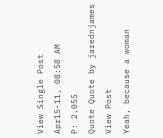View Single Post
Apr15-11, 08:58 AM
P: 2,055
Quote Quote by jarednjames View Post
Yeah, because a woman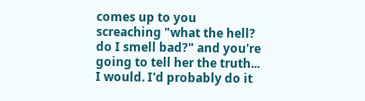comes up to you screaching "what the hell? do I smell bad?" and you're going to tell her the truth...
I would. I'd probably do it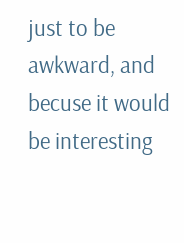just to be awkward, and becuse it would be interesting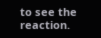to see the reaction.